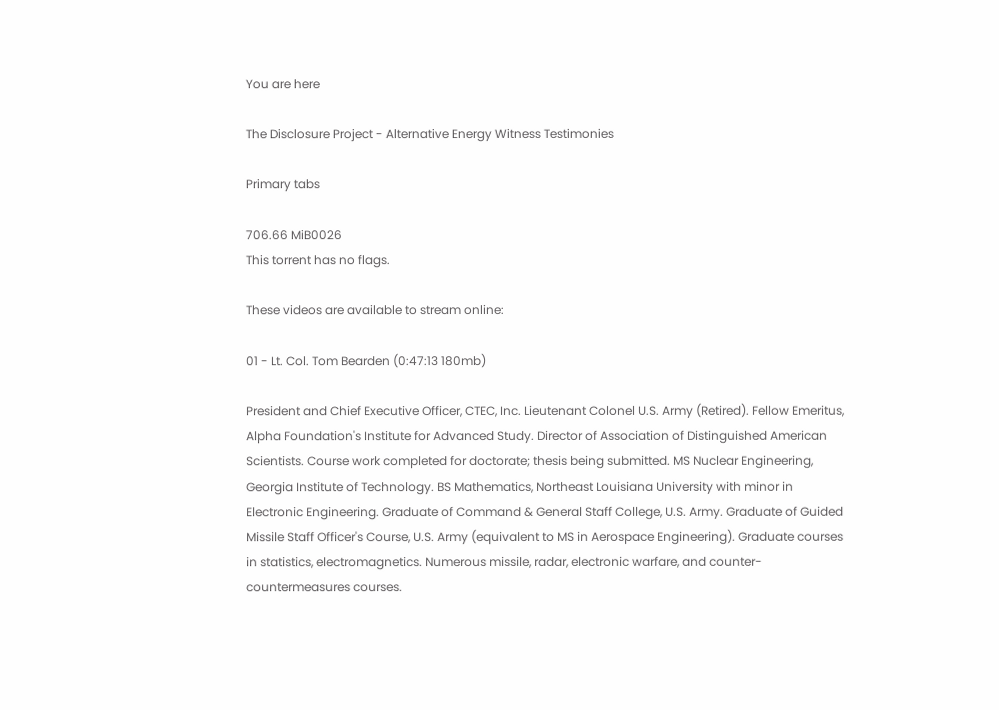You are here

The Disclosure Project - Alternative Energy Witness Testimonies

Primary tabs

706.66 MiB0026
This torrent has no flags.

These videos are available to stream online:

01 - Lt. Col. Tom Bearden (0:47:13 180mb)

President and Chief Executive Officer, CTEC, Inc. Lieutenant Colonel U.S. Army (Retired). Fellow Emeritus, Alpha Foundation's Institute for Advanced Study. Director of Association of Distinguished American Scientists. Course work completed for doctorate; thesis being submitted. MS Nuclear Engineering, Georgia Institute of Technology. BS Mathematics, Northeast Louisiana University with minor in Electronic Engineering. Graduate of Command & General Staff College, U.S. Army. Graduate of Guided Missile Staff Officer's Course, U.S. Army (equivalent to MS in Aerospace Engineering). Graduate courses in statistics, electromagnetics. Numerous missile, radar, electronic warfare, and counter-countermeasures courses.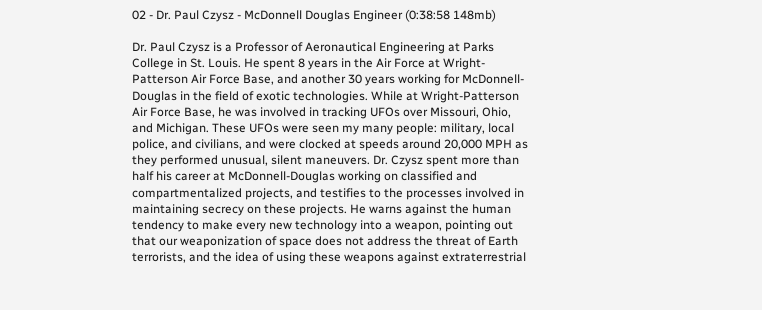02 - Dr. Paul Czysz - McDonnell Douglas Engineer (0:38:58 148mb)

Dr. Paul Czysz is a Professor of Aeronautical Engineering at Parks College in St. Louis. He spent 8 years in the Air Force at Wright-Patterson Air Force Base, and another 30 years working for McDonnell-Douglas in the field of exotic technologies. While at Wright-Patterson Air Force Base, he was involved in tracking UFOs over Missouri, Ohio, and Michigan. These UFOs were seen my many people: military, local police, and civilians, and were clocked at speeds around 20,000 MPH as they performed unusual, silent maneuvers. Dr. Czysz spent more than half his career at McDonnell-Douglas working on classified and compartmentalized projects, and testifies to the processes involved in maintaining secrecy on these projects. He warns against the human tendency to make every new technology into a weapon, pointing out that our weaponization of space does not address the threat of Earth terrorists, and the idea of using these weapons against extraterrestrial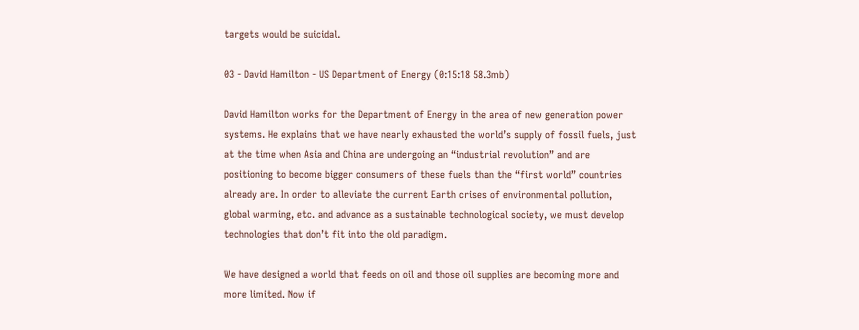targets would be suicidal.

03 - David Hamilton - US Department of Energy (0:15:18 58.3mb)

David Hamilton works for the Department of Energy in the area of new generation power systems. He explains that we have nearly exhausted the world’s supply of fossil fuels, just at the time when Asia and China are undergoing an “industrial revolution” and are positioning to become bigger consumers of these fuels than the “first world” countries already are. In order to alleviate the current Earth crises of environmental pollution, global warming, etc. and advance as a sustainable technological society, we must develop technologies that don’t fit into the old paradigm.

We have designed a world that feeds on oil and those oil supplies are becoming more and more limited. Now if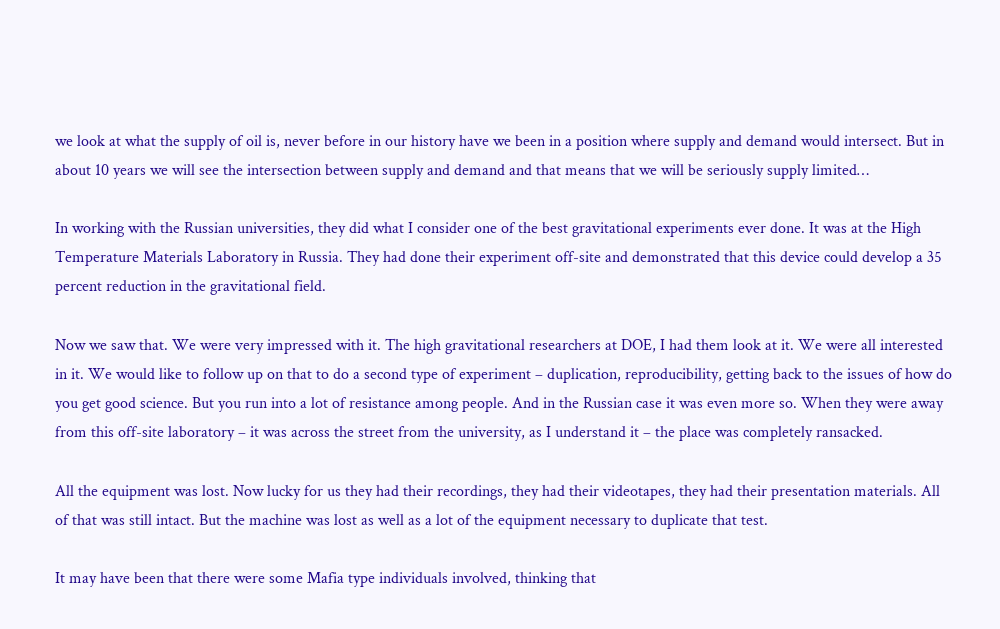we look at what the supply of oil is, never before in our history have we been in a position where supply and demand would intersect. But in about 10 years we will see the intersection between supply and demand and that means that we will be seriously supply limited…

In working with the Russian universities, they did what I consider one of the best gravitational experiments ever done. It was at the High Temperature Materials Laboratory in Russia. They had done their experiment off-site and demonstrated that this device could develop a 35 percent reduction in the gravitational field.

Now we saw that. We were very impressed with it. The high gravitational researchers at DOE, I had them look at it. We were all interested in it. We would like to follow up on that to do a second type of experiment – duplication, reproducibility, getting back to the issues of how do you get good science. But you run into a lot of resistance among people. And in the Russian case it was even more so. When they were away from this off-site laboratory – it was across the street from the university, as I understand it – the place was completely ransacked.

All the equipment was lost. Now lucky for us they had their recordings, they had their videotapes, they had their presentation materials. All of that was still intact. But the machine was lost as well as a lot of the equipment necessary to duplicate that test.

It may have been that there were some Mafia type individuals involved, thinking that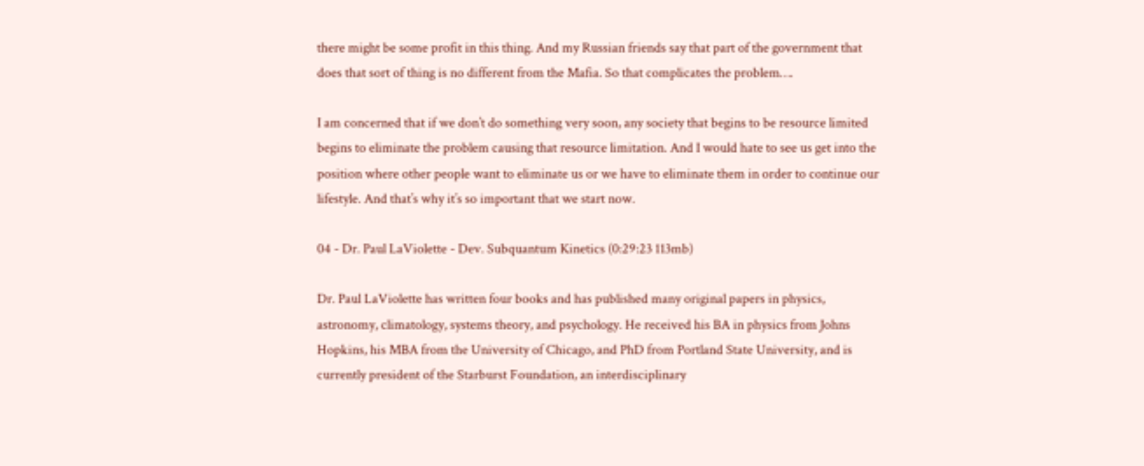there might be some profit in this thing. And my Russian friends say that part of the government that does that sort of thing is no different from the Mafia. So that complicates the problem….

I am concerned that if we don’t do something very soon, any society that begins to be resource limited begins to eliminate the problem causing that resource limitation. And I would hate to see us get into the position where other people want to eliminate us or we have to eliminate them in order to continue our lifestyle. And that’s why it’s so important that we start now.

04 - Dr. Paul LaViolette - Dev. Subquantum Kinetics (0:29:23 113mb)

Dr. Paul LaViolette has written four books and has published many original papers in physics, astronomy, climatology, systems theory, and psychology. He received his BA in physics from Johns Hopkins, his MBA from the University of Chicago, and PhD from Portland State University, and is currently president of the Starburst Foundation, an interdisciplinary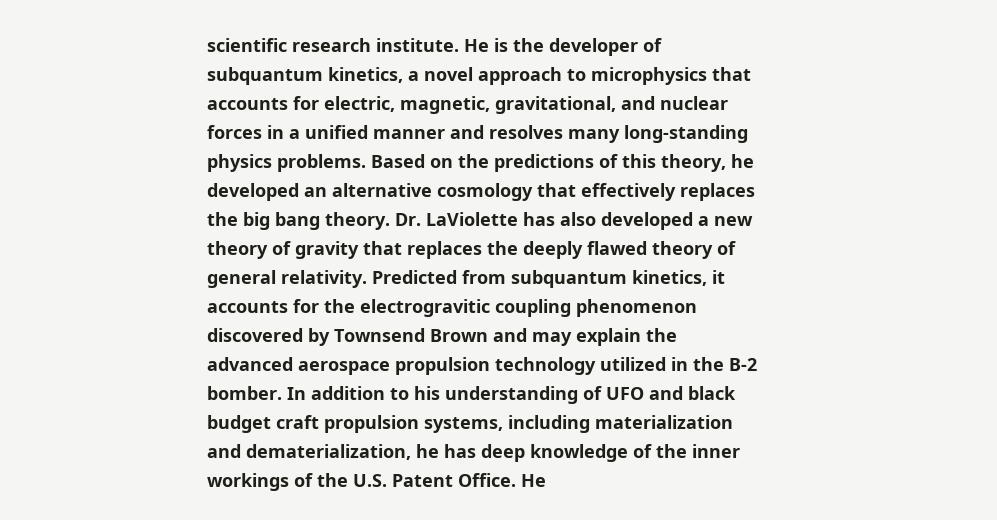scientific research institute. He is the developer of subquantum kinetics, a novel approach to microphysics that accounts for electric, magnetic, gravitational, and nuclear forces in a unified manner and resolves many long-standing physics problems. Based on the predictions of this theory, he developed an alternative cosmology that effectively replaces the big bang theory. Dr. LaViolette has also developed a new theory of gravity that replaces the deeply flawed theory of general relativity. Predicted from subquantum kinetics, it accounts for the electrogravitic coupling phenomenon discovered by Townsend Brown and may explain the advanced aerospace propulsion technology utilized in the B-2 bomber. In addition to his understanding of UFO and black budget craft propulsion systems, including materialization and dematerialization, he has deep knowledge of the inner workings of the U.S. Patent Office. He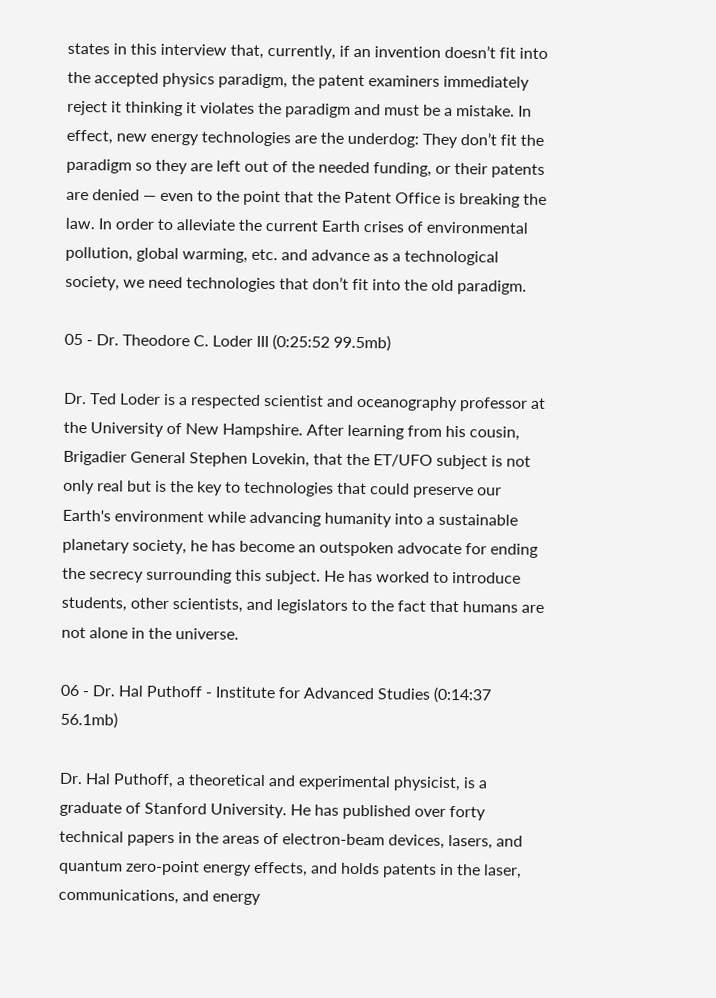states in this interview that, currently, if an invention doesn’t fit into the accepted physics paradigm, the patent examiners immediately reject it thinking it violates the paradigm and must be a mistake. In effect, new energy technologies are the underdog: They don’t fit the paradigm so they are left out of the needed funding, or their patents are denied — even to the point that the Patent Office is breaking the law. In order to alleviate the current Earth crises of environmental pollution, global warming, etc. and advance as a technological society, we need technologies that don’t fit into the old paradigm.

05 - Dr. Theodore C. Loder III (0:25:52 99.5mb)

Dr. Ted Loder is a respected scientist and oceanography professor at the University of New Hampshire. After learning from his cousin, Brigadier General Stephen Lovekin, that the ET/UFO subject is not only real but is the key to technologies that could preserve our Earth's environment while advancing humanity into a sustainable planetary society, he has become an outspoken advocate for ending the secrecy surrounding this subject. He has worked to introduce students, other scientists, and legislators to the fact that humans are not alone in the universe.

06 - Dr. Hal Puthoff - Institute for Advanced Studies (0:14:37 56.1mb)

Dr. Hal Puthoff, a theoretical and experimental physicist, is a graduate of Stanford University. He has published over forty technical papers in the areas of electron-beam devices, lasers, and quantum zero-point energy effects, and holds patents in the laser, communications, and energy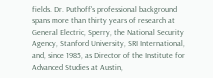fields. Dr. Puthoff's professional background spans more than thirty years of research at General Electric, Sperry, the National Security Agency, Stanford University, SRI International, and, since 1985, as Director of the Institute for Advanced Studies at Austin,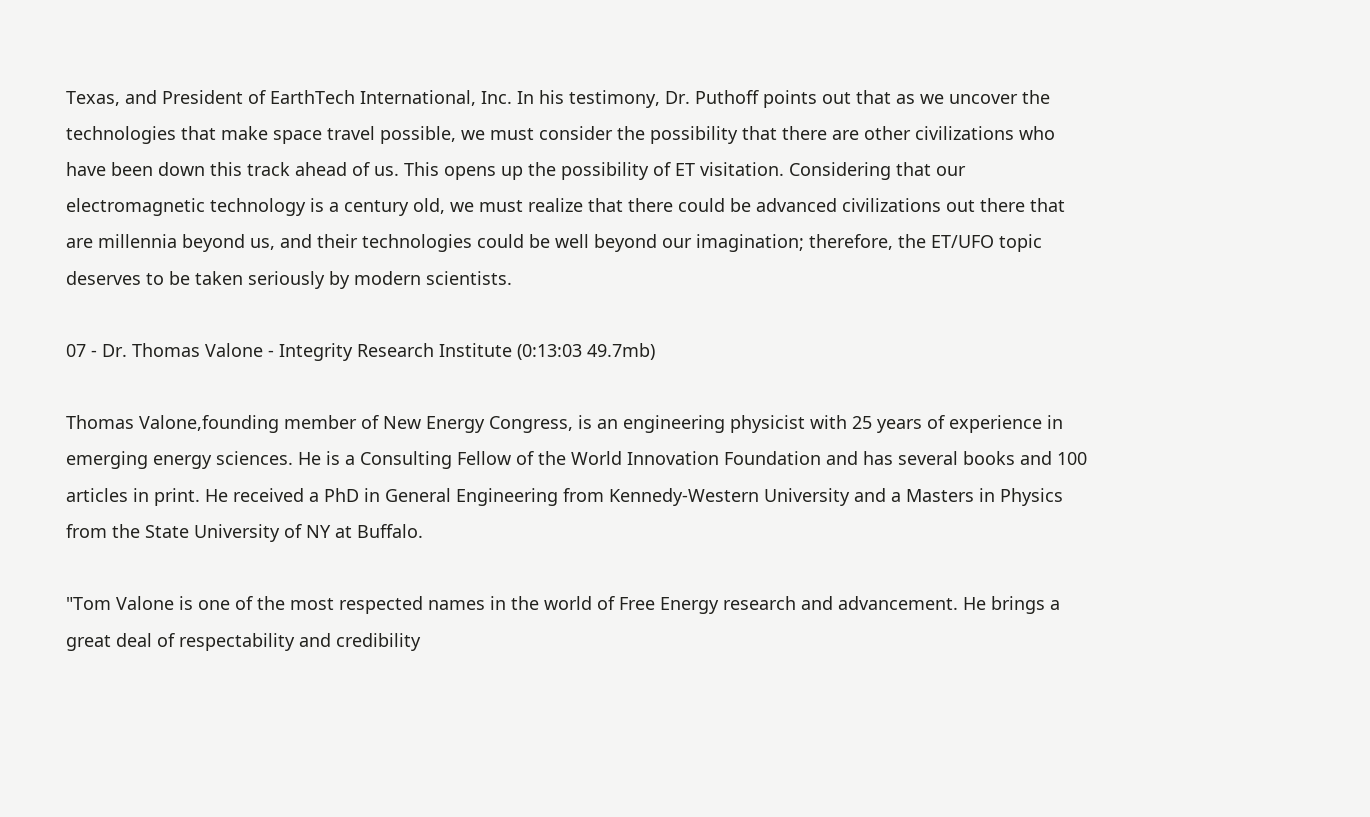Texas, and President of EarthTech International, Inc. In his testimony, Dr. Puthoff points out that as we uncover the technologies that make space travel possible, we must consider the possibility that there are other civilizations who have been down this track ahead of us. This opens up the possibility of ET visitation. Considering that our electromagnetic technology is a century old, we must realize that there could be advanced civilizations out there that are millennia beyond us, and their technologies could be well beyond our imagination; therefore, the ET/UFO topic deserves to be taken seriously by modern scientists.

07 - Dr. Thomas Valone - Integrity Research Institute (0:13:03 49.7mb)

Thomas Valone,founding member of New Energy Congress, is an engineering physicist with 25 years of experience in emerging energy sciences. He is a Consulting Fellow of the World Innovation Foundation and has several books and 100 articles in print. He received a PhD in General Engineering from Kennedy-Western University and a Masters in Physics from the State University of NY at Buffalo.

"Tom Valone is one of the most respected names in the world of Free Energy research and advancement. He brings a great deal of respectability and credibility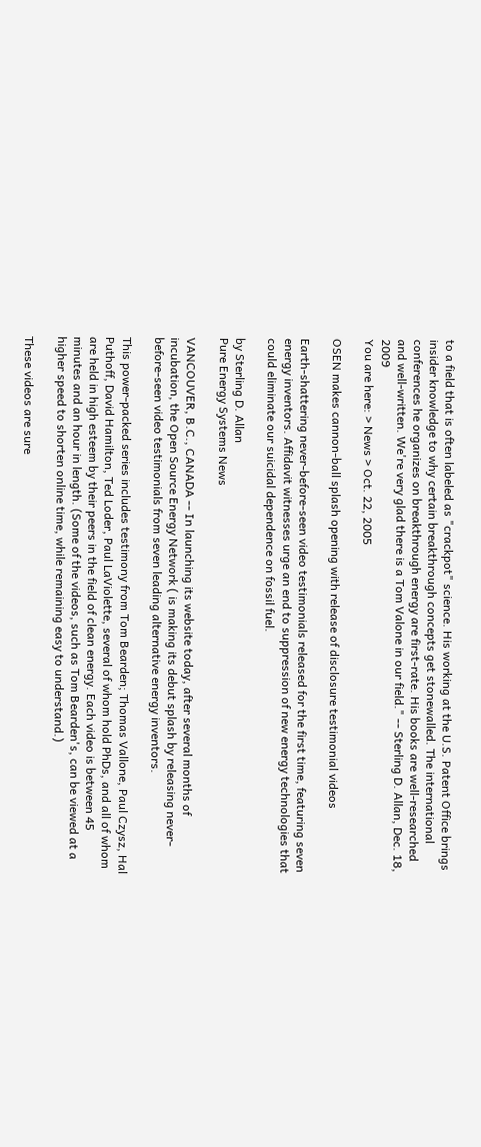to a field that is often labeled as "crackpot" science. His working at the U.S. Patent Office brings insider knowledge to why certain breakthrough concepts get stonewalled. The international conferences he organizes on breakthrough energy are first-rate. His books are well-researched and well-written. We're very glad there is a Tom Valone in our field." -- Sterling D. Allan, Dec. 18, 2009
You are here: > News > Oct. 22, 2005

OSEN makes cannon-ball splash opening with release of disclosure testimonial videos

Earth-shattering never-before-seen video testimonials released for the first time, featuring seven energy inventors. Affidavit witnesses urge an end to suppression of new energy technologies that could eliminate our suicidal dependence on fossil fuel.

by Sterling D. Allan
Pure Energy Systems News

VANCOUVER, B.C., CANADA -- In launching its website today, after several months of incubation, the Open Source Energy Network ( is making its debut splash by releasing never-before-seen video testimonials from seven leading alternative energy inventors.

This power-packed series includes testimony from Tom Bearden; Thomas Vallone, Paul Czysz, Hal Puthoff, David Hamilton, Ted Loder, Paul LaViolette, several of whom hold PhDs, and all of whom are held in high esteem by their peers in the field of clean energy. Each video is between 45 minutes and an hour in length. (Some of the videos, such as Tom Bearden's, can be viewed at a higher speed to shorten online time, while remaining easy to understand.)

These videos are sure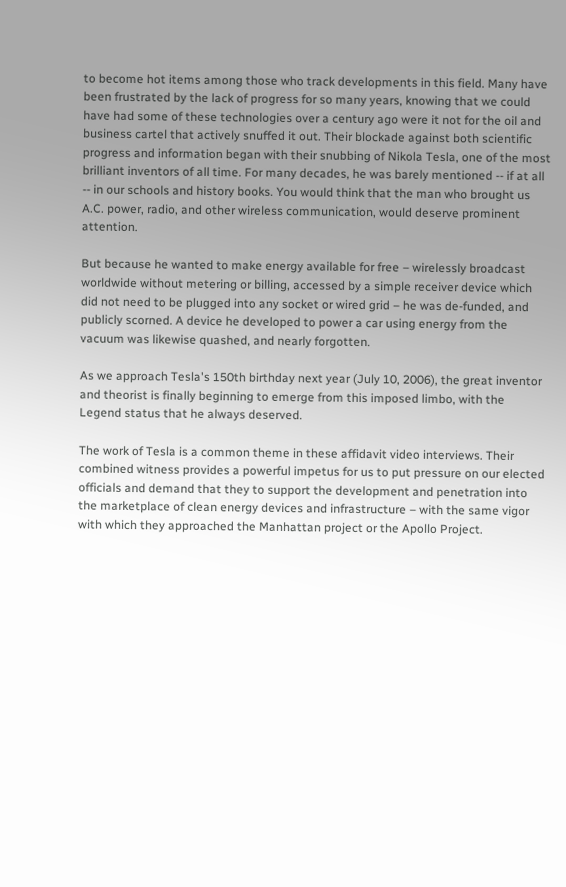to become hot items among those who track developments in this field. Many have been frustrated by the lack of progress for so many years, knowing that we could have had some of these technologies over a century ago were it not for the oil and business cartel that actively snuffed it out. Their blockade against both scientific progress and information began with their snubbing of Nikola Tesla, one of the most brilliant inventors of all time. For many decades, he was barely mentioned -- if at all -- in our schools and history books. You would think that the man who brought us A.C. power, radio, and other wireless communication, would deserve prominent attention.

But because he wanted to make energy available for free – wirelessly broadcast worldwide without metering or billing, accessed by a simple receiver device which did not need to be plugged into any socket or wired grid – he was de-funded, and publicly scorned. A device he developed to power a car using energy from the vacuum was likewise quashed, and nearly forgotten.

As we approach Tesla's 150th birthday next year (July 10, 2006), the great inventor and theorist is finally beginning to emerge from this imposed limbo, with the Legend status that he always deserved.

The work of Tesla is a common theme in these affidavit video interviews. Their combined witness provides a powerful impetus for us to put pressure on our elected officials and demand that they to support the development and penetration into the marketplace of clean energy devices and infrastructure – with the same vigor with which they approached the Manhattan project or the Apollo Project.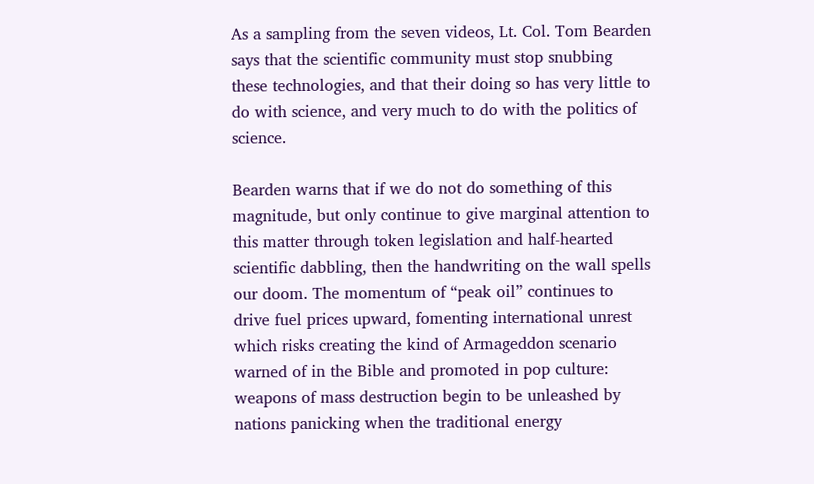As a sampling from the seven videos, Lt. Col. Tom Bearden says that the scientific community must stop snubbing these technologies, and that their doing so has very little to do with science, and very much to do with the politics of science.

Bearden warns that if we do not do something of this magnitude, but only continue to give marginal attention to this matter through token legislation and half-hearted scientific dabbling, then the handwriting on the wall spells our doom. The momentum of “peak oil” continues to drive fuel prices upward, fomenting international unrest which risks creating the kind of Armageddon scenario warned of in the Bible and promoted in pop culture: weapons of mass destruction begin to be unleashed by nations panicking when the traditional energy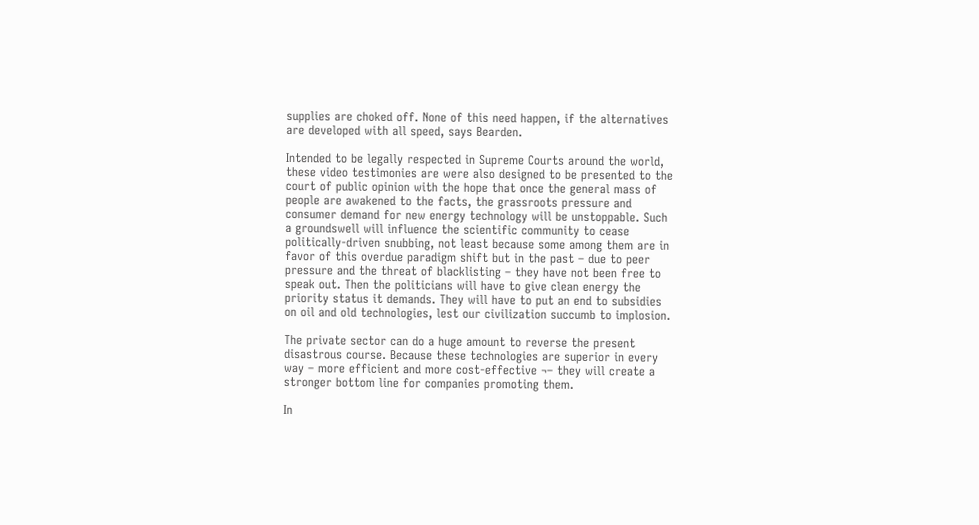supplies are choked off. None of this need happen, if the alternatives are developed with all speed, says Bearden.

Intended to be legally respected in Supreme Courts around the world, these video testimonies are were also designed to be presented to the court of public opinion with the hope that once the general mass of people are awakened to the facts, the grassroots pressure and consumer demand for new energy technology will be unstoppable. Such a groundswell will influence the scientific community to cease politically-driven snubbing, not least because some among them are in favor of this overdue paradigm shift but in the past – due to peer pressure and the threat of blacklisting – they have not been free to speak out. Then the politicians will have to give clean energy the priority status it demands. They will have to put an end to subsidies on oil and old technologies, lest our civilization succumb to implosion.

The private sector can do a huge amount to reverse the present disastrous course. Because these technologies are superior in every way – more efficient and more cost-effective ¬– they will create a stronger bottom line for companies promoting them.

In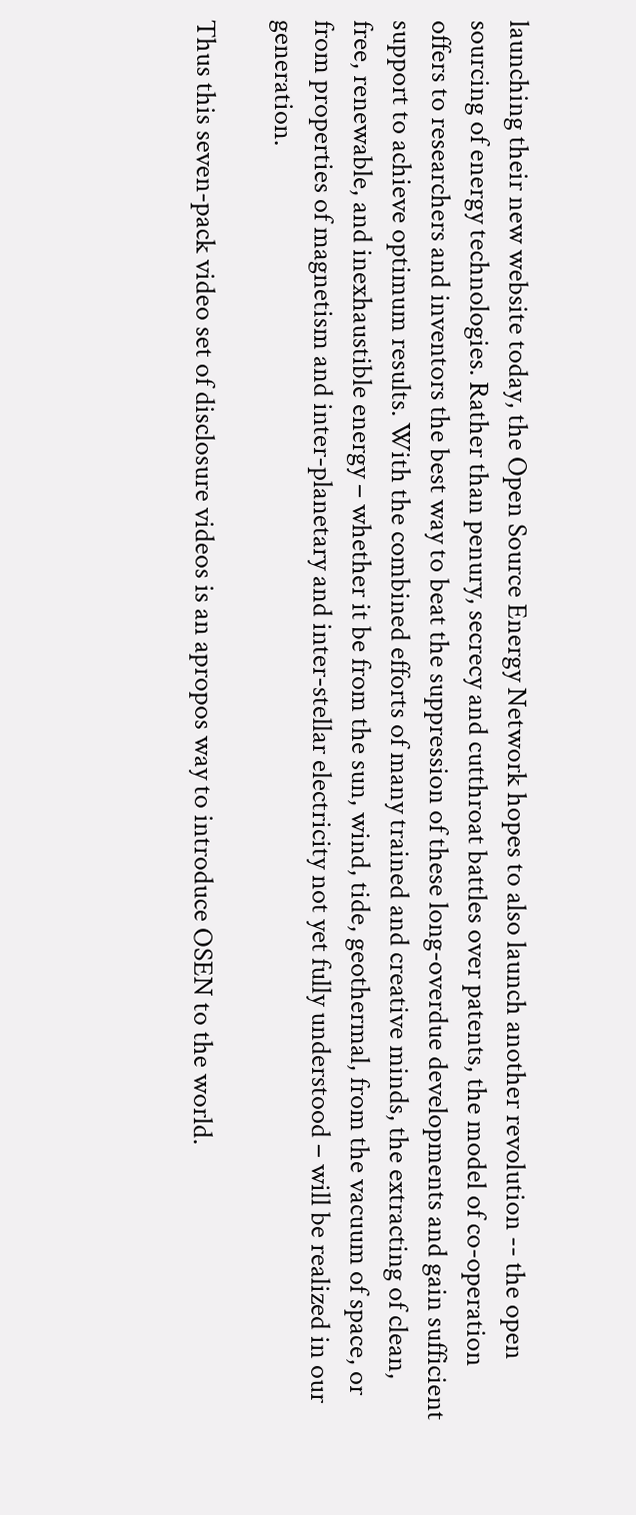launching their new website today, the Open Source Energy Network hopes to also launch another revolution -- the open sourcing of energy technologies. Rather than penury, secrecy and cutthroat battles over patents, the model of co-operation offers to researchers and inventors the best way to beat the suppression of these long-overdue developments and gain sufficient support to achieve optimum results. With the combined efforts of many trained and creative minds, the extracting of clean, free, renewable, and inexhaustible energy – whether it be from the sun, wind, tide, geothermal, from the vacuum of space, or from properties of magnetism and inter-planetary and inter-stellar electricity not yet fully understood – will be realized in our generation.

Thus this seven-pack video set of disclosure videos is an apropos way to introduce OSEN to the world.